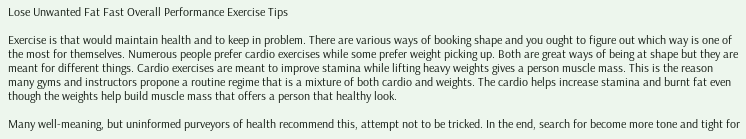Lose Unwanted Fat Fast Overall Performance Exercise Tips

Exercise is that would maintain health and to keep in problem. There are various ways of booking shape and you ought to figure out which way is one of the most for themselves. Numerous people prefer cardio exercises while some prefer weight picking up. Both are great ways of being at shape but they are meant for different things. Cardio exercises are meant to improve stamina while lifting heavy weights gives a person muscle mass. This is the reason many gyms and instructors propone a routine regime that is a mixture of both cardio and weights. The cardio helps increase stamina and burnt fat even though the weights help build muscle mass that offers a person that healthy look.

Many well-meaning, but uninformed purveyors of health recommend this, attempt not to be tricked. In the end, search for become more tone and tight for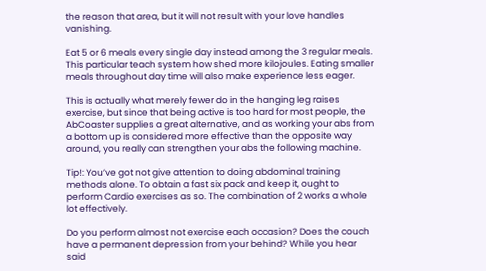the reason that area, but it will not result with your love handles vanishing.

Eat 5 or 6 meals every single day instead among the 3 regular meals. This particular teach system how shed more kilojoules. Eating smaller meals throughout day time will also make experience less eager.

This is actually what merely fewer do in the hanging leg raises exercise, but since that being active is too hard for most people, the AbCoaster supplies a great alternative, and as working your abs from a bottom up is considered more effective than the opposite way around, you really can strengthen your abs the following machine.

Tip!: You’ve got not give attention to doing abdominal training methods alone. To obtain a fast six pack and keep it, ought to perform Cardio exercises as so. The combination of 2 works a whole lot effectively.

Do you perform almost not exercise each occasion? Does the couch have a permanent depression from your behind? While you hear said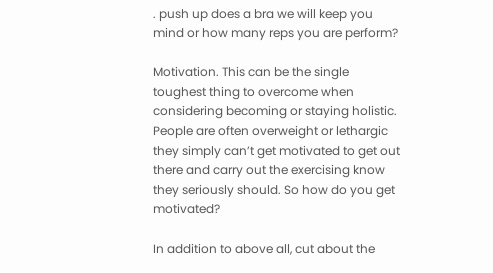. push up does a bra we will keep you mind or how many reps you are perform?

Motivation. This can be the single toughest thing to overcome when considering becoming or staying holistic. People are often overweight or lethargic they simply can’t get motivated to get out there and carry out the exercising know they seriously should. So how do you get motivated?

In addition to above all, cut about the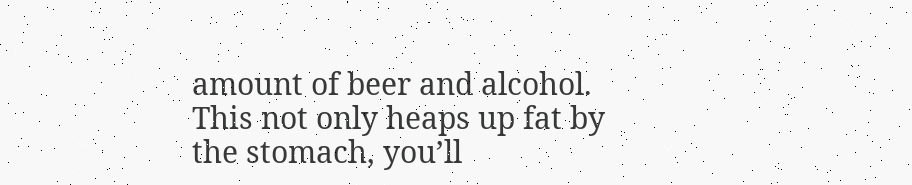amount of beer and alcohol. This not only heaps up fat by the stomach, you’ll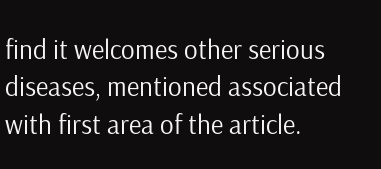find it welcomes other serious diseases, mentioned associated with first area of the article.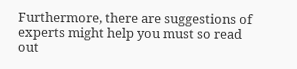Furthermore, there are suggestions of experts might help you must so read out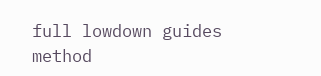full lowdown guides method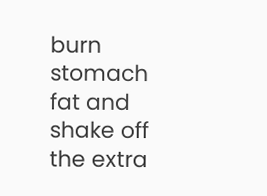burn stomach fat and shake off the extra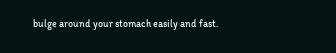bulge around your stomach easily and fast.